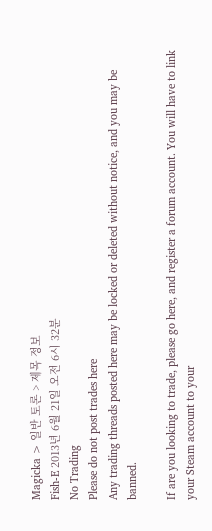Magicka > 일반 토론 > 제목 정보
Fish-E 2013년 6월 21일 오전 6시 32분
No Trading
Please do not post trades here
Any trading threads posted here may be locked or deleted without notice, and you may be banned.

If are you looking to trade, please go here, and register a forum account. You will have to link your Steam account to your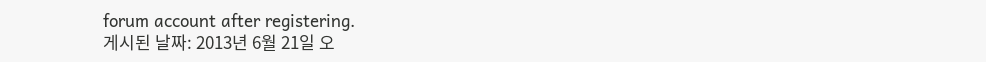forum account after registering.
게시된 날짜: 2013년 6월 21일 오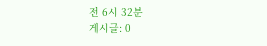전 6시 32분
게시글: 0